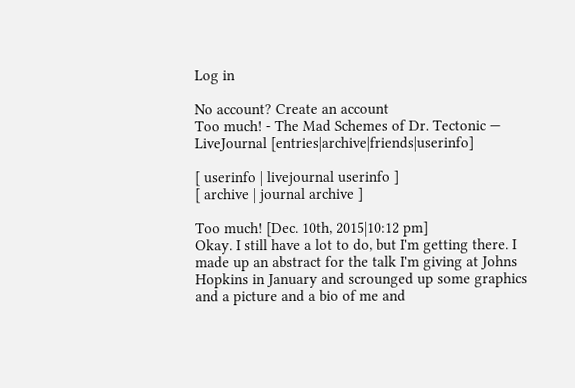Log in

No account? Create an account
Too much! - The Mad Schemes of Dr. Tectonic — LiveJournal [entries|archive|friends|userinfo]

[ userinfo | livejournal userinfo ]
[ archive | journal archive ]

Too much! [Dec. 10th, 2015|10:12 pm]
Okay. I still have a lot to do, but I'm getting there. I made up an abstract for the talk I'm giving at Johns Hopkins in January and scrounged up some graphics and a picture and a bio of me and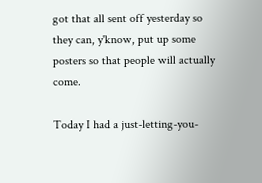got that all sent off yesterday so they can, y'know, put up some posters so that people will actually come.

Today I had a just-letting-you-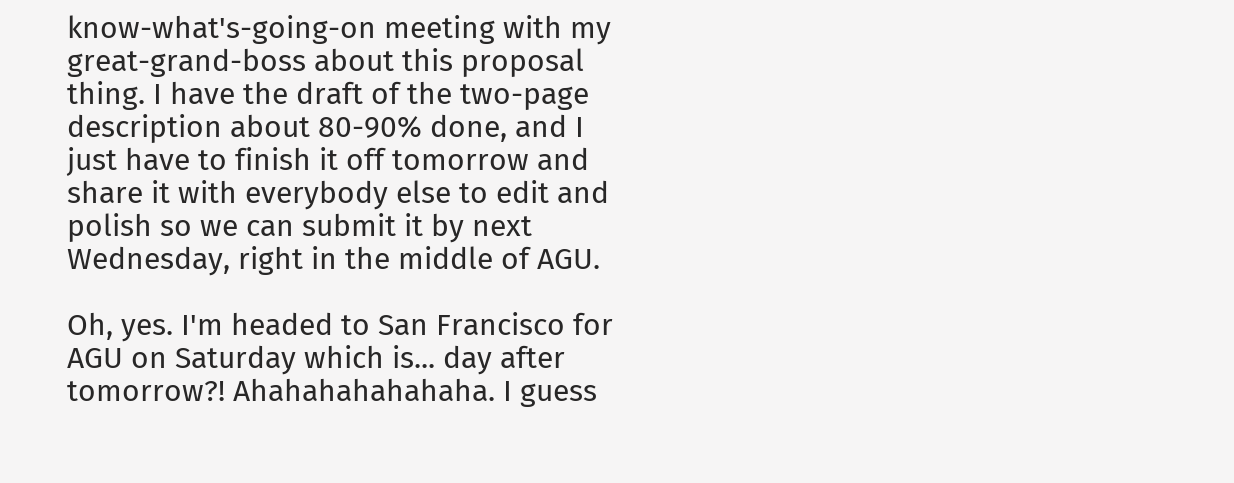know-what's-going-on meeting with my great-grand-boss about this proposal thing. I have the draft of the two-page description about 80-90% done, and I just have to finish it off tomorrow and share it with everybody else to edit and polish so we can submit it by next Wednesday, right in the middle of AGU.

Oh, yes. I'm headed to San Francisco for AGU on Saturday which is... day after tomorrow?! Ahahahahahahaha. I guess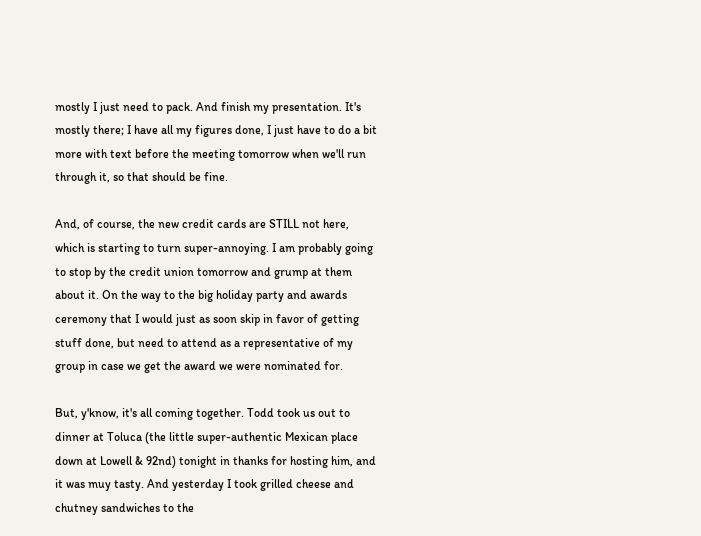mostly I just need to pack. And finish my presentation. It's mostly there; I have all my figures done, I just have to do a bit more with text before the meeting tomorrow when we'll run through it, so that should be fine.

And, of course, the new credit cards are STILL not here, which is starting to turn super-annoying. I am probably going to stop by the credit union tomorrow and grump at them about it. On the way to the big holiday party and awards ceremony that I would just as soon skip in favor of getting stuff done, but need to attend as a representative of my group in case we get the award we were nominated for.

But, y'know, it's all coming together. Todd took us out to dinner at Toluca (the little super-authentic Mexican place down at Lowell & 92nd) tonight in thanks for hosting him, and it was muy tasty. And yesterday I took grilled cheese and chutney sandwiches to the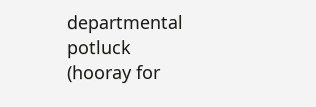departmental potluck (hooray for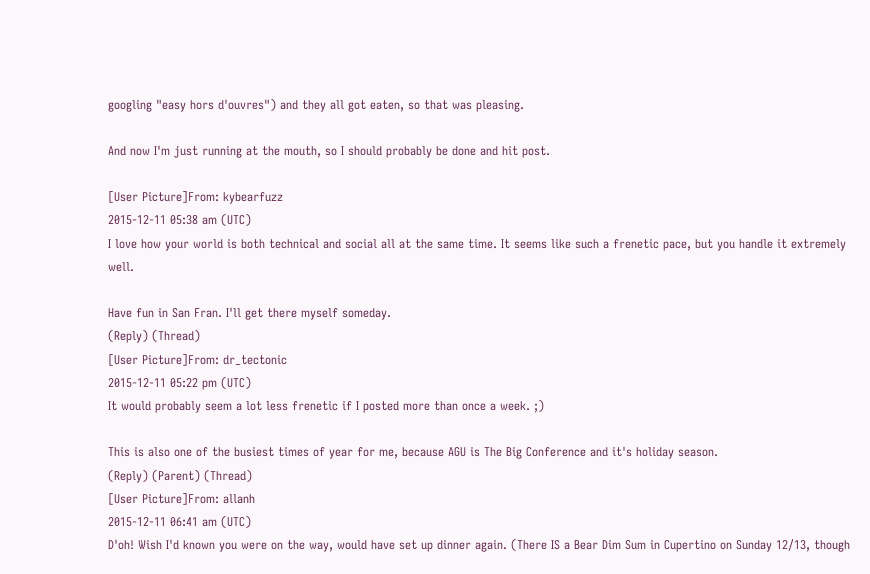googling "easy hors d'ouvres") and they all got eaten, so that was pleasing.

And now I'm just running at the mouth, so I should probably be done and hit post.

[User Picture]From: kybearfuzz
2015-12-11 05:38 am (UTC)
I love how your world is both technical and social all at the same time. It seems like such a frenetic pace, but you handle it extremely well.

Have fun in San Fran. I'll get there myself someday.
(Reply) (Thread)
[User Picture]From: dr_tectonic
2015-12-11 05:22 pm (UTC)
It would probably seem a lot less frenetic if I posted more than once a week. ;)

This is also one of the busiest times of year for me, because AGU is The Big Conference and it's holiday season.
(Reply) (Parent) (Thread)
[User Picture]From: allanh
2015-12-11 06:41 am (UTC)
D'oh! Wish I'd known you were on the way, would have set up dinner again. (There IS a Bear Dim Sum in Cupertino on Sunday 12/13, though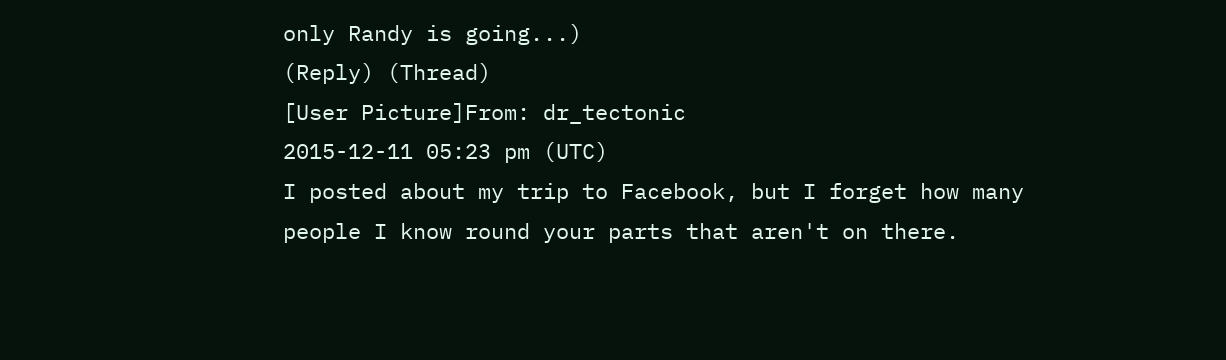only Randy is going...)
(Reply) (Thread)
[User Picture]From: dr_tectonic
2015-12-11 05:23 pm (UTC)
I posted about my trip to Facebook, but I forget how many people I know round your parts that aren't on there.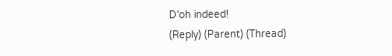D'oh indeed!
(Reply) (Parent) (Thread)